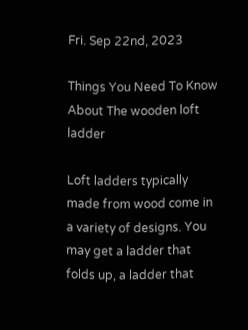Fri. Sep 22nd, 2023

Things You Need To Know About The wooden loft ladder

Loft ladders typically made from wood come in a variety of designs. You may get a ladder that folds up, a ladder that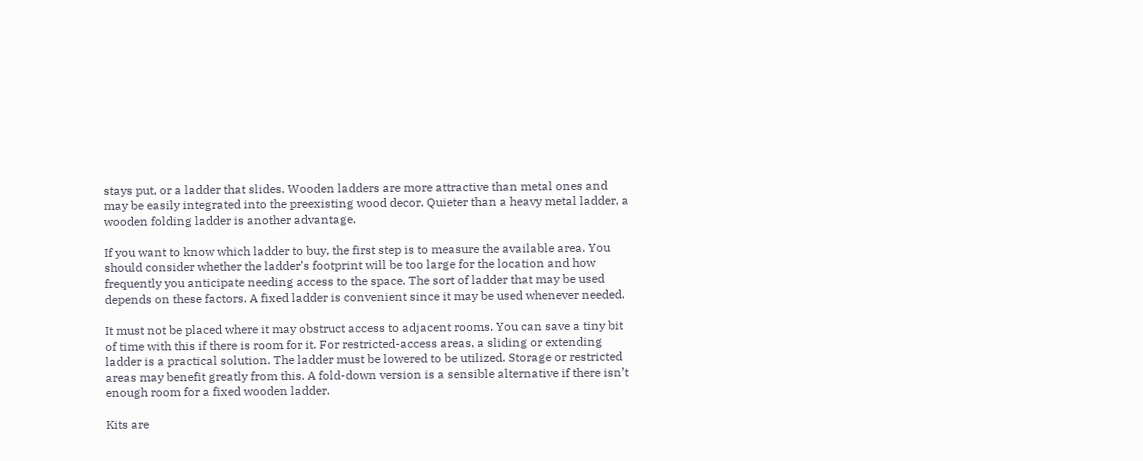stays put, or a ladder that slides. Wooden ladders are more attractive than metal ones and may be easily integrated into the preexisting wood decor. Quieter than a heavy metal ladder, a wooden folding ladder is another advantage.

If you want to know which ladder to buy, the first step is to measure the available area. You should consider whether the ladder’s footprint will be too large for the location and how frequently you anticipate needing access to the space. The sort of ladder that may be used depends on these factors. A fixed ladder is convenient since it may be used whenever needed.

It must not be placed where it may obstruct access to adjacent rooms. You can save a tiny bit of time with this if there is room for it. For restricted-access areas, a sliding or extending ladder is a practical solution. The ladder must be lowered to be utilized. Storage or restricted areas may benefit greatly from this. A fold-down version is a sensible alternative if there isn’t enough room for a fixed wooden ladder.

Kits are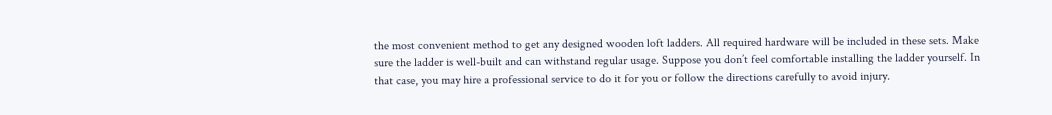the most convenient method to get any designed wooden loft ladders. All required hardware will be included in these sets. Make sure the ladder is well-built and can withstand regular usage. Suppose you don’t feel comfortable installing the ladder yourself. In that case, you may hire a professional service to do it for you or follow the directions carefully to avoid injury.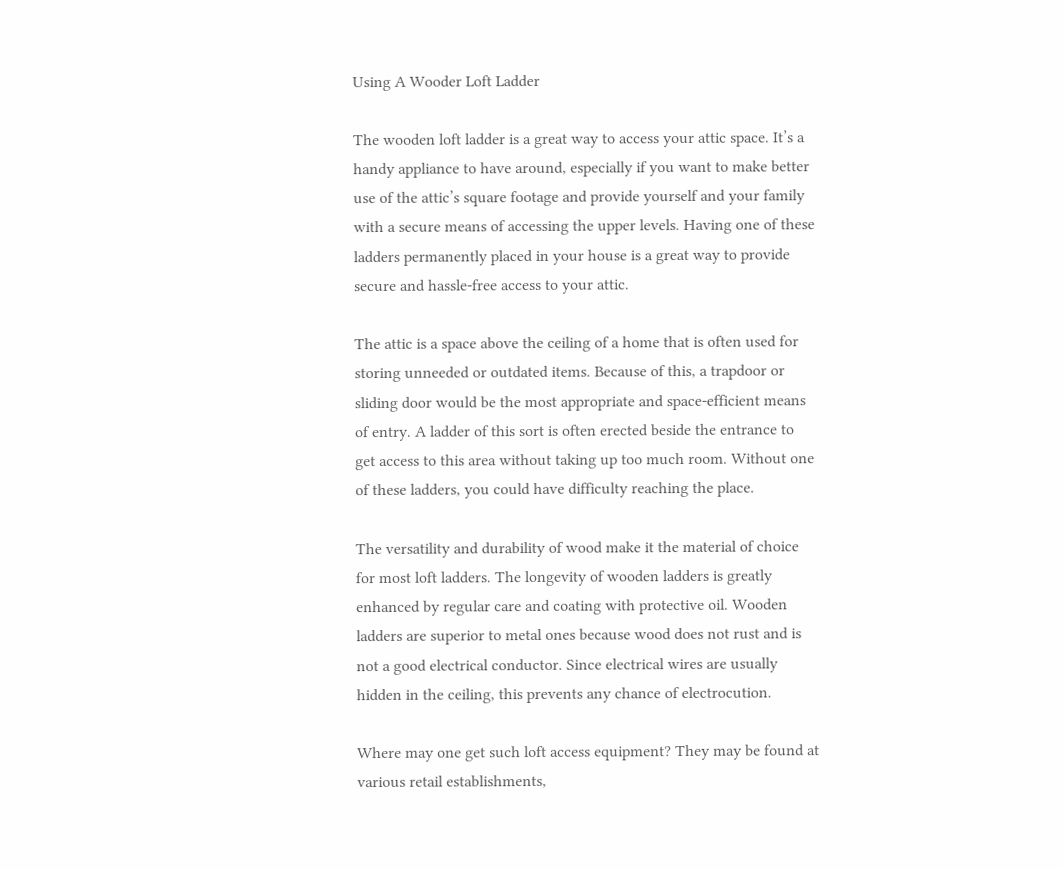Using A Wooder Loft Ladder

The wooden loft ladder is a great way to access your attic space. It’s a handy appliance to have around, especially if you want to make better use of the attic’s square footage and provide yourself and your family with a secure means of accessing the upper levels. Having one of these ladders permanently placed in your house is a great way to provide secure and hassle-free access to your attic.

The attic is a space above the ceiling of a home that is often used for storing unneeded or outdated items. Because of this, a trapdoor or sliding door would be the most appropriate and space-efficient means of entry. A ladder of this sort is often erected beside the entrance to get access to this area without taking up too much room. Without one of these ladders, you could have difficulty reaching the place.

The versatility and durability of wood make it the material of choice for most loft ladders. The longevity of wooden ladders is greatly enhanced by regular care and coating with protective oil. Wooden ladders are superior to metal ones because wood does not rust and is not a good electrical conductor. Since electrical wires are usually hidden in the ceiling, this prevents any chance of electrocution.

Where may one get such loft access equipment? They may be found at various retail establishments,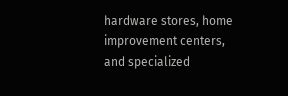hardware stores, home improvement centers, and specialized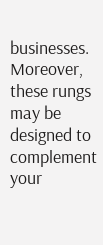businesses. Moreover, these rungs may be designed to complement your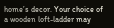home’s decor. Your choice of a wooden loft-ladder may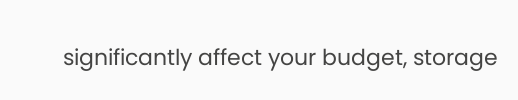significantly affect your budget, storage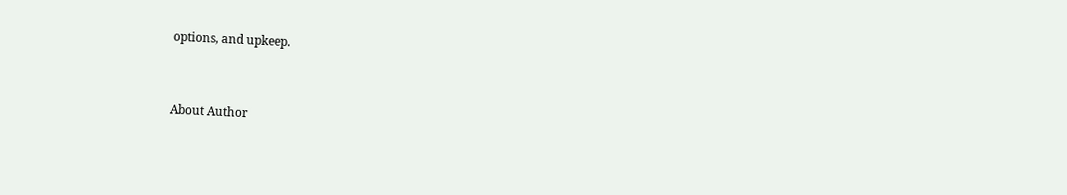options, and upkeep.


About Author